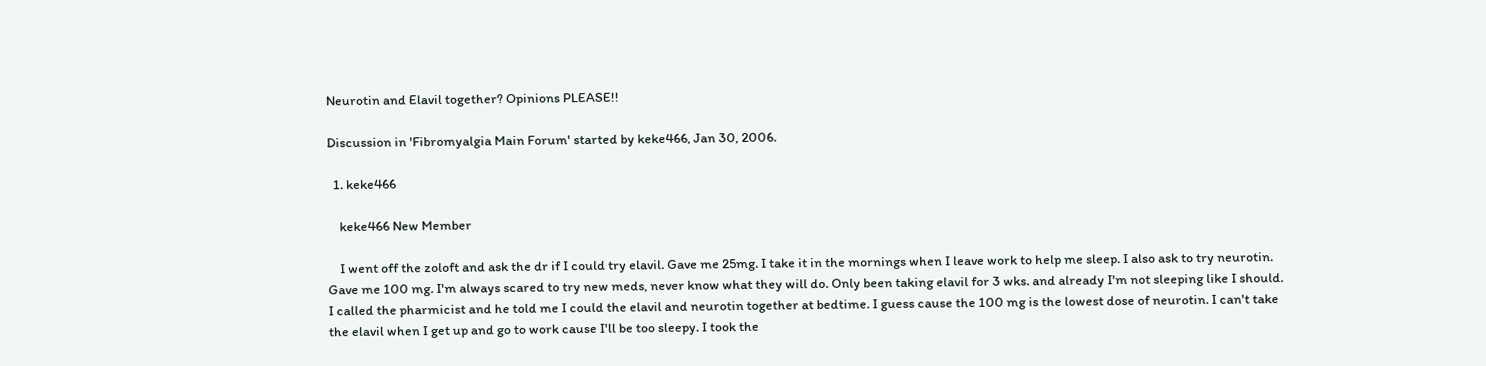Neurotin and Elavil together? Opinions PLEASE!!

Discussion in 'Fibromyalgia Main Forum' started by keke466, Jan 30, 2006.

  1. keke466

    keke466 New Member

    I went off the zoloft and ask the dr if I could try elavil. Gave me 25mg. I take it in the mornings when I leave work to help me sleep. I also ask to try neurotin. Gave me 100 mg. I'm always scared to try new meds, never know what they will do. Only been taking elavil for 3 wks. and already I'm not sleeping like I should. I called the pharmicist and he told me I could the elavil and neurotin together at bedtime. I guess cause the 100 mg is the lowest dose of neurotin. I can't take the elavil when I get up and go to work cause I'll be too sleepy. I took the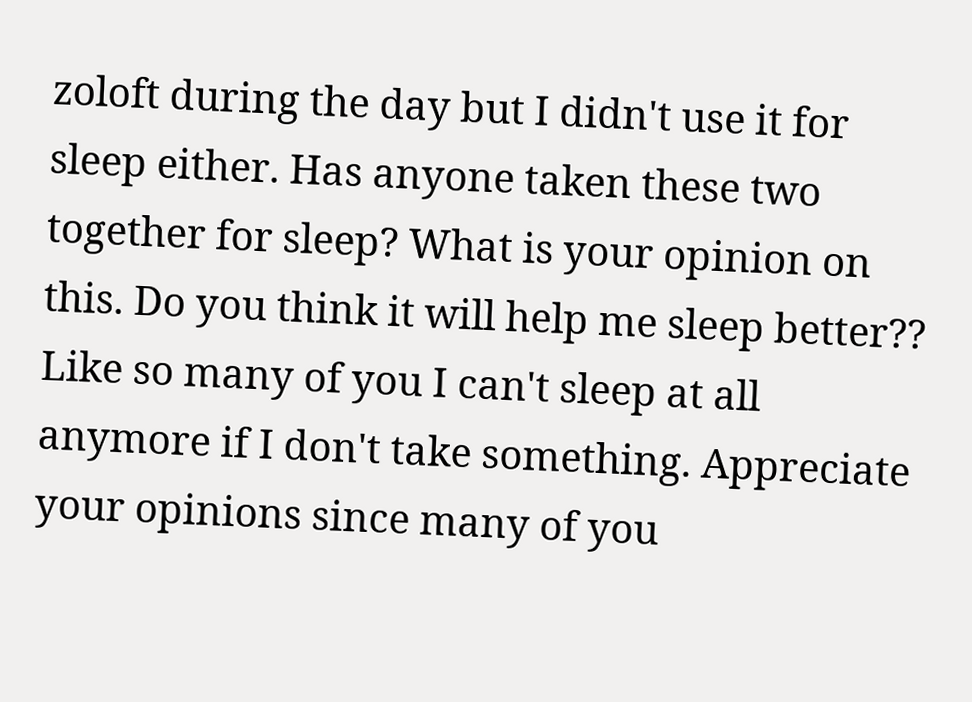zoloft during the day but I didn't use it for sleep either. Has anyone taken these two together for sleep? What is your opinion on this. Do you think it will help me sleep better?? Like so many of you I can't sleep at all anymore if I don't take something. Appreciate your opinions since many of you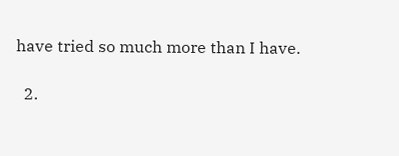have tried so much more than I have.

  2.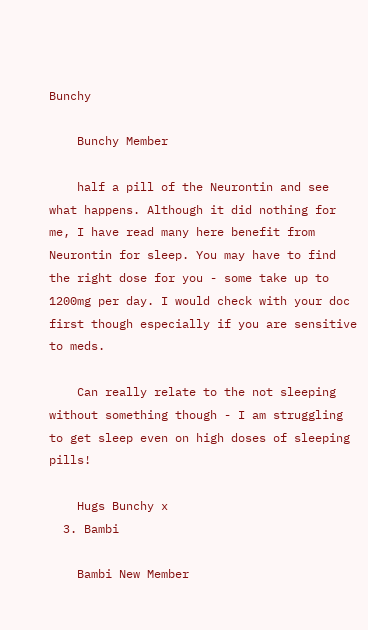Bunchy

    Bunchy Member

    half a pill of the Neurontin and see what happens. Although it did nothing for me, I have read many here benefit from Neurontin for sleep. You may have to find the right dose for you - some take up to 1200mg per day. I would check with your doc first though especially if you are sensitive to meds.

    Can really relate to the not sleeping without something though - I am struggling to get sleep even on high doses of sleeping pills!

    Hugs Bunchy x
  3. Bambi

    Bambi New Member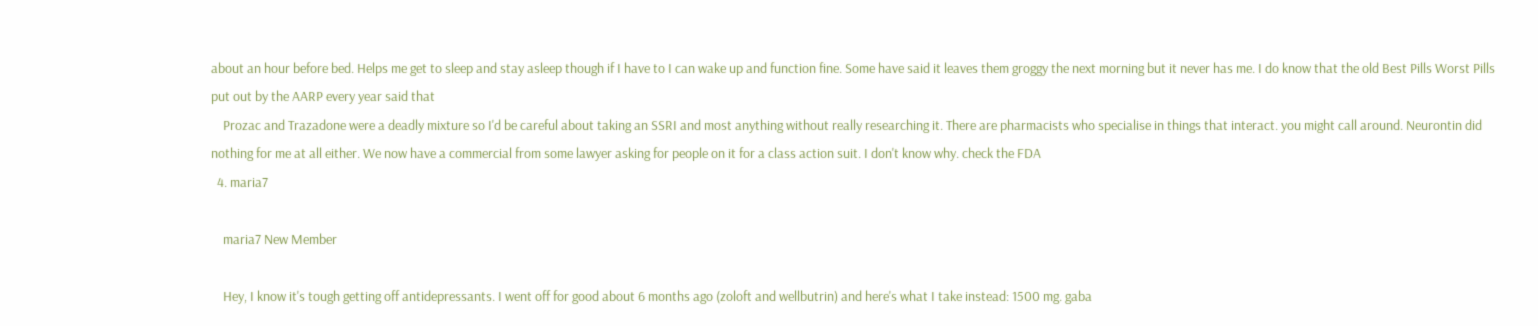about an hour before bed. Helps me get to sleep and stay asleep though if I have to I can wake up and function fine. Some have said it leaves them groggy the next morning but it never has me. I do know that the old Best Pills Worst Pills put out by the AARP every year said that
    Prozac and Trazadone were a deadly mixture so I'd be careful about taking an SSRI and most anything without really researching it. There are pharmacists who specialise in things that interact. you might call around. Neurontin did nothing for me at all either. We now have a commercial from some lawyer asking for people on it for a class action suit. I don't know why. check the FDA
  4. maria7

    maria7 New Member

    Hey, I know it's tough getting off antidepressants. I went off for good about 6 months ago (zoloft and wellbutrin) and here's what I take instead: 1500 mg. gaba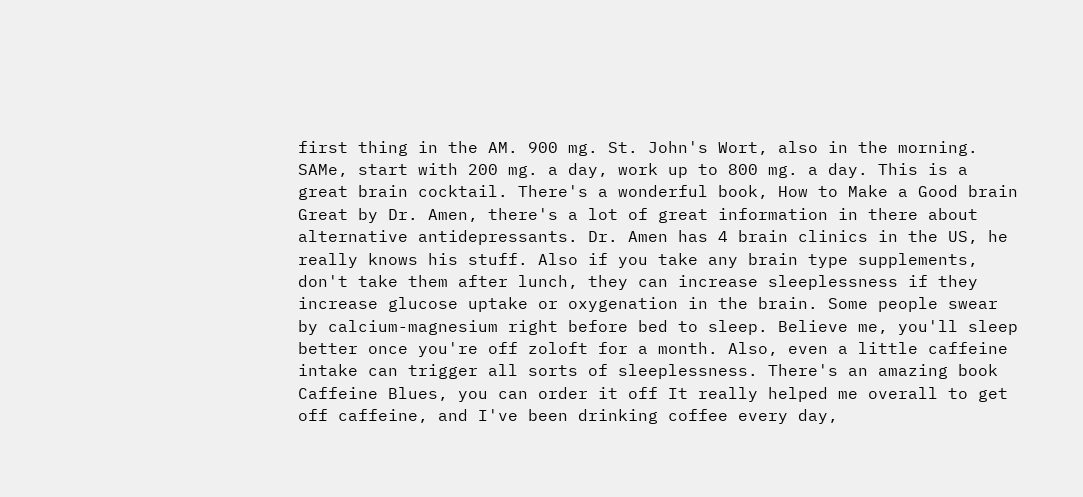first thing in the AM. 900 mg. St. John's Wort, also in the morning. SAMe, start with 200 mg. a day, work up to 800 mg. a day. This is a great brain cocktail. There's a wonderful book, How to Make a Good brain Great by Dr. Amen, there's a lot of great information in there about alternative antidepressants. Dr. Amen has 4 brain clinics in the US, he really knows his stuff. Also if you take any brain type supplements, don't take them after lunch, they can increase sleeplessness if they increase glucose uptake or oxygenation in the brain. Some people swear by calcium-magnesium right before bed to sleep. Believe me, you'll sleep better once you're off zoloft for a month. Also, even a little caffeine intake can trigger all sorts of sleeplessness. There's an amazing book Caffeine Blues, you can order it off It really helped me overall to get off caffeine, and I've been drinking coffee every day,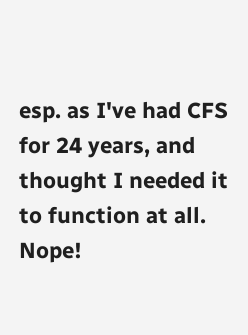esp. as I've had CFS for 24 years, and thought I needed it to function at all. Nope!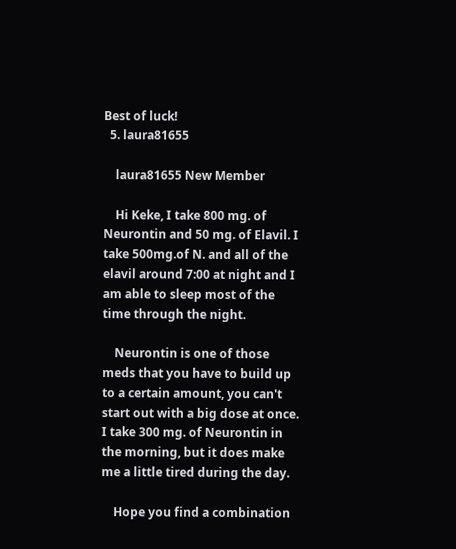Best of luck!
  5. laura81655

    laura81655 New Member

    Hi Keke, I take 800 mg. of Neurontin and 50 mg. of Elavil. I take 500mg.of N. and all of the elavil around 7:00 at night and I am able to sleep most of the time through the night.

    Neurontin is one of those meds that you have to build up to a certain amount, you can't start out with a big dose at once. I take 300 mg. of Neurontin in the morning, but it does make me a little tired during the day.

    Hope you find a combination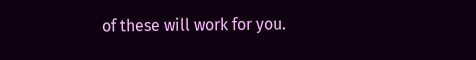of these will work for you.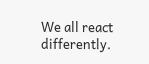We all react differently.